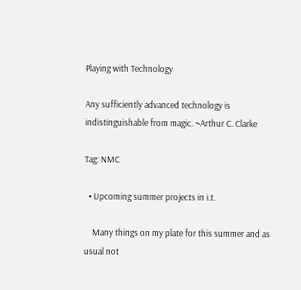Playing with Technology

Any sufficiently advanced technology is indistinguishable from magic. ~Arthur C. Clarke

Tag: NMC

  • Upcoming summer projects in i.t.

    Many things on my plate for this summer and as usual not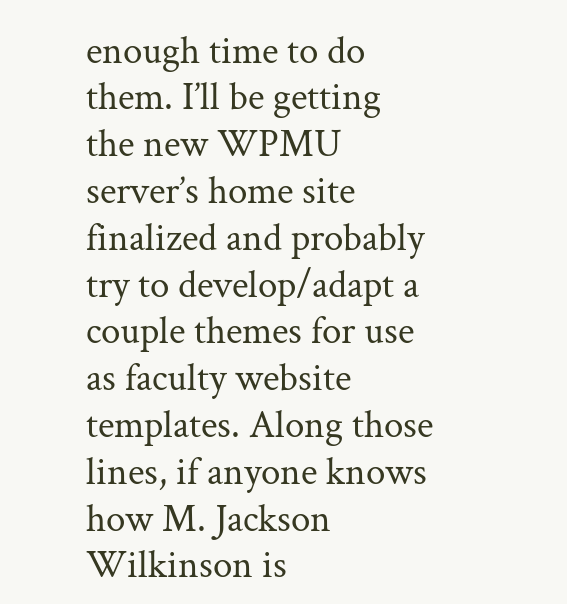enough time to do them. I’ll be getting the new WPMU server’s home site finalized and probably try to develop/adapt a couple themes for use as faculty website templates. Along those lines, if anyone knows how M. Jackson Wilkinson is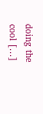doing the cool […]